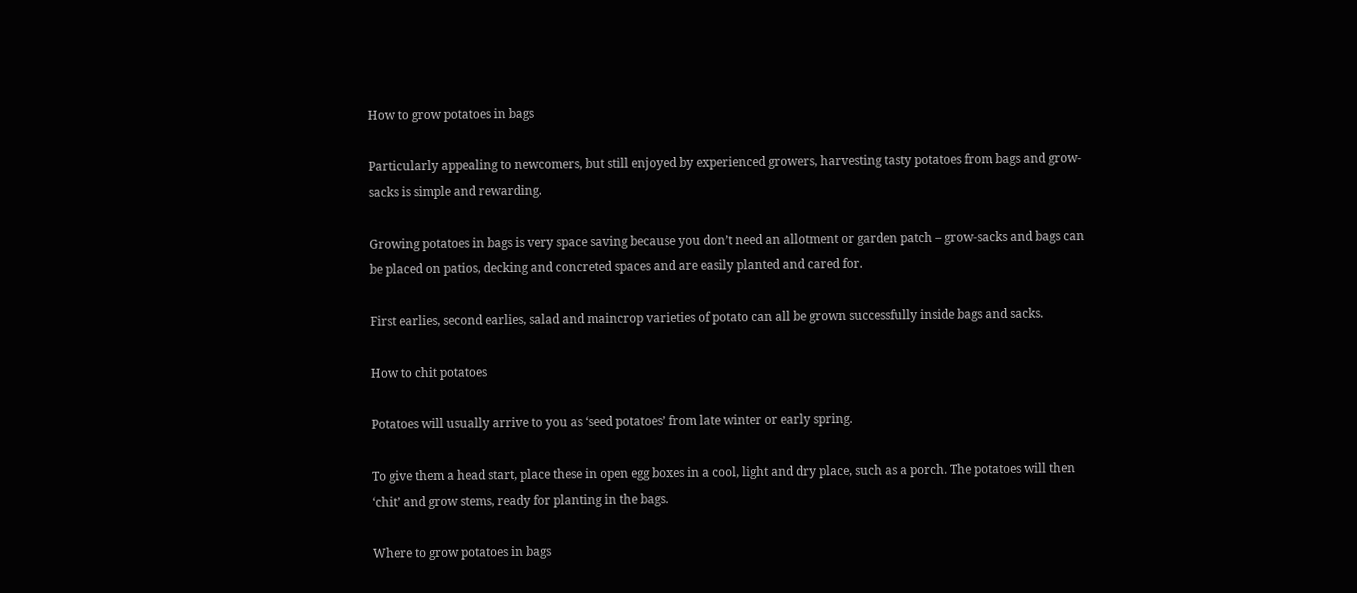How to grow potatoes in bags

Particularly appealing to newcomers, but still enjoyed by experienced growers, harvesting tasty potatoes from bags and grow-sacks is simple and rewarding.

Growing potatoes in bags is very space saving because you don’t need an allotment or garden patch – grow-sacks and bags can be placed on patios, decking and concreted spaces and are easily planted and cared for.

First earlies, second earlies, salad and maincrop varieties of potato can all be grown successfully inside bags and sacks.

How to chit potatoes

Potatoes will usually arrive to you as ‘seed potatoes’ from late winter or early spring.

To give them a head start, place these in open egg boxes in a cool, light and dry place, such as a porch. The potatoes will then ‘chit’ and grow stems, ready for planting in the bags.

Where to grow potatoes in bags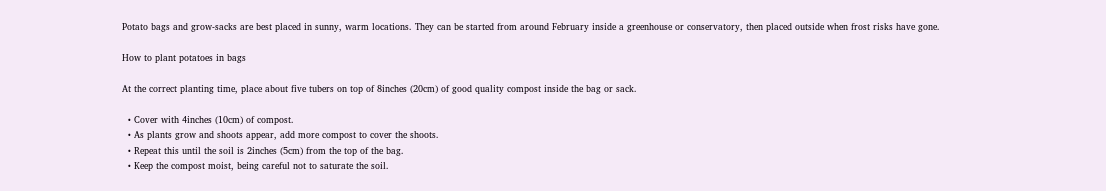Potato bags and grow-sacks are best placed in sunny, warm locations. They can be started from around February inside a greenhouse or conservatory, then placed outside when frost risks have gone.

How to plant potatoes in bags

At the correct planting time, place about five tubers on top of 8inches (20cm) of good quality compost inside the bag or sack.

  • Cover with 4inches (10cm) of compost.
  • As plants grow and shoots appear, add more compost to cover the shoots.
  • Repeat this until the soil is 2inches (5cm) from the top of the bag.
  • Keep the compost moist, being careful not to saturate the soil.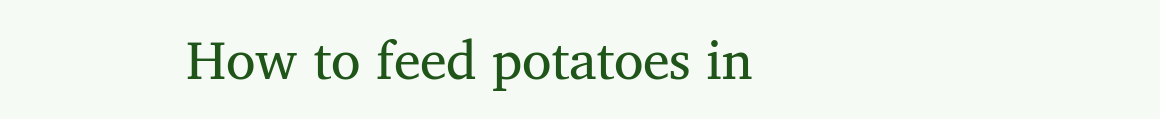How to feed potatoes in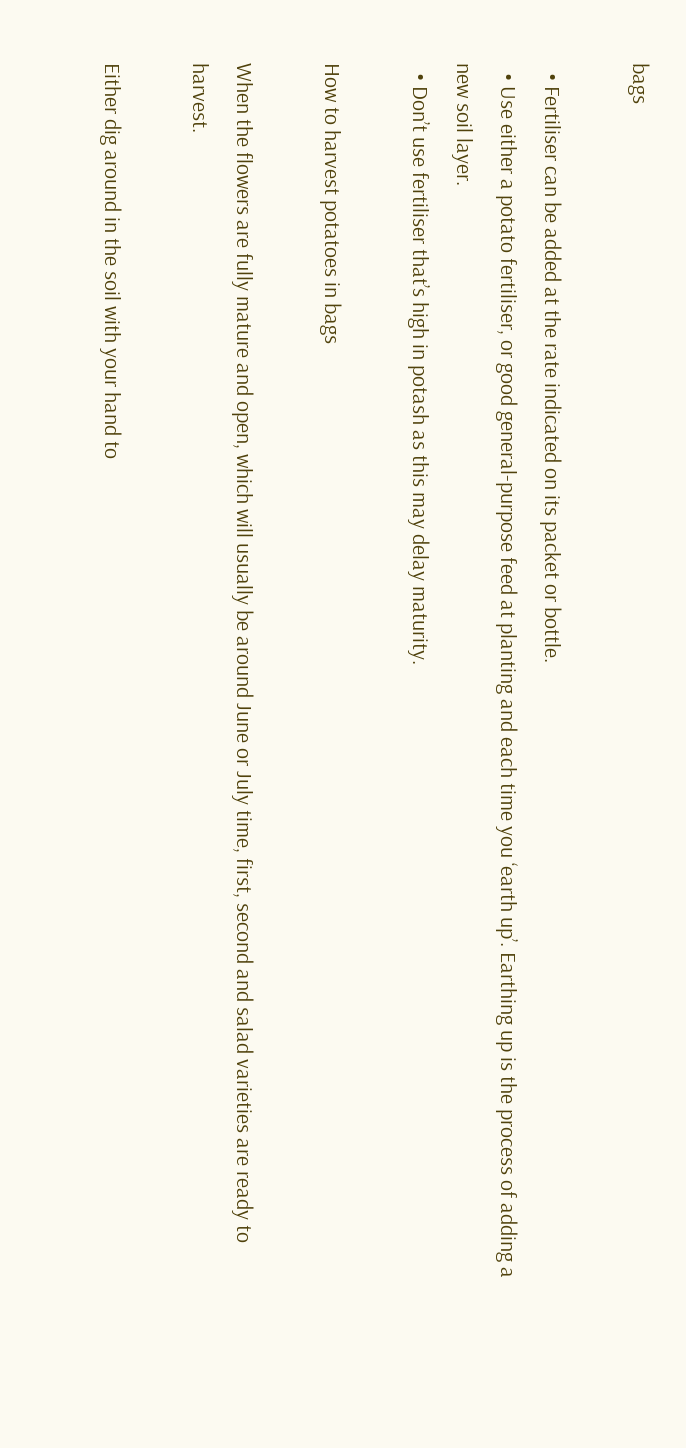bags

  • Fertiliser can be added at the rate indicated on its packet or bottle.
  • Use either a potato fertiliser, or good general-purpose feed at planting and each time you ‘earth up’. Earthing up is the process of adding a new soil layer.
  • Don’t use fertiliser that’s high in potash as this may delay maturity.

How to harvest potatoes in bags

When the flowers are fully mature and open, which will usually be around June or July time, first, second and salad varieties are ready to harvest.

Either dig around in the soil with your hand to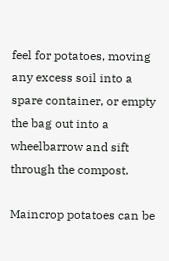feel for potatoes, moving any excess soil into a spare container, or empty the bag out into a wheelbarrow and sift through the compost.

Maincrop potatoes can be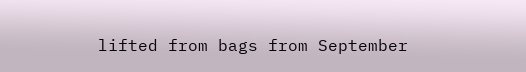lifted from bags from September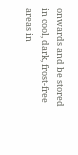onwards and be stored in cool, dark, frost-free areas in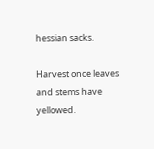hessian sacks.

Harvest once leaves and stems have yellowed.